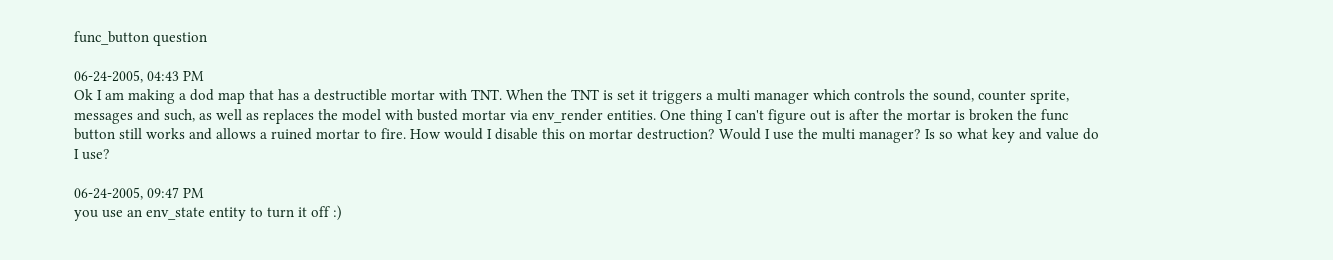func_button question

06-24-2005, 04:43 PM
Ok I am making a dod map that has a destructible mortar with TNT. When the TNT is set it triggers a multi manager which controls the sound, counter sprite, messages and such, as well as replaces the model with busted mortar via env_render entities. One thing I can't figure out is after the mortar is broken the func button still works and allows a ruined mortar to fire. How would I disable this on mortar destruction? Would I use the multi manager? Is so what key and value do I use?

06-24-2005, 09:47 PM
you use an env_state entity to turn it off :)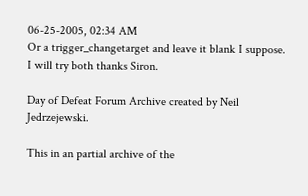06-25-2005, 02:34 AM
Or a trigger_changetarget and leave it blank I suppose. I will try both thanks Siron.

Day of Defeat Forum Archive created by Neil Jedrzejewski.

This in an partial archive of the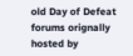old Day of Defeat forums orignally hosted by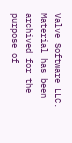Valve Software LLC.
Material has been archived for the purpose of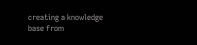creating a knowledge base from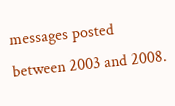messages posted between 2003 and 2008.